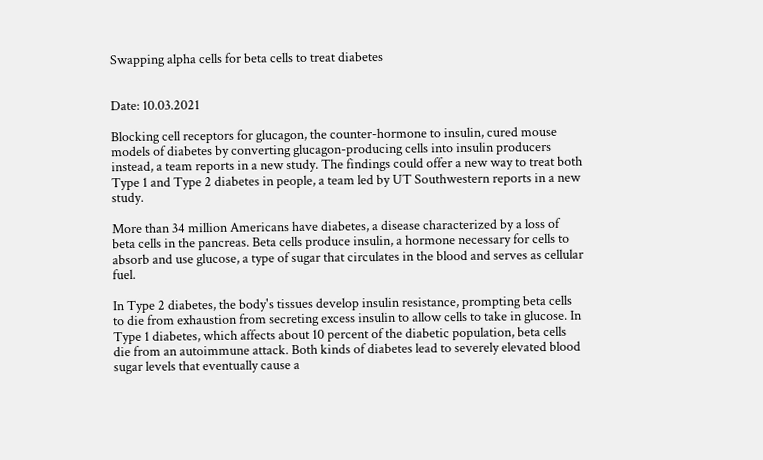Swapping alpha cells for beta cells to treat diabetes


Date: 10.03.2021

Blocking cell receptors for glucagon, the counter-hormone to insulin, cured mouse models of diabetes by converting glucagon-producing cells into insulin producers instead, a team reports in a new study. The findings could offer a new way to treat both Type 1 and Type 2 diabetes in people, a team led by UT Southwestern reports in a new study.

More than 34 million Americans have diabetes, a disease characterized by a loss of beta cells in the pancreas. Beta cells produce insulin, a hormone necessary for cells to absorb and use glucose, a type of sugar that circulates in the blood and serves as cellular fuel.

In Type 2 diabetes, the body's tissues develop insulin resistance, prompting beta cells to die from exhaustion from secreting excess insulin to allow cells to take in glucose. In Type 1 diabetes, which affects about 10 percent of the diabetic population, beta cells die from an autoimmune attack. Both kinds of diabetes lead to severely elevated blood sugar levels that eventually cause a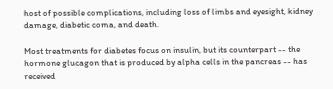host of possible complications, including loss of limbs and eyesight, kidney damage, diabetic coma, and death.

Most treatments for diabetes focus on insulin, but its counterpart -- the hormone glucagon that is produced by alpha cells in the pancreas -- has received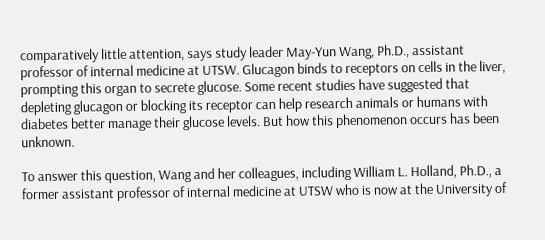comparatively little attention, says study leader May-Yun Wang, Ph.D., assistant professor of internal medicine at UTSW. Glucagon binds to receptors on cells in the liver, prompting this organ to secrete glucose. Some recent studies have suggested that depleting glucagon or blocking its receptor can help research animals or humans with diabetes better manage their glucose levels. But how this phenomenon occurs has been unknown.

To answer this question, Wang and her colleagues, including William L. Holland, Ph.D., a former assistant professor of internal medicine at UTSW who is now at the University of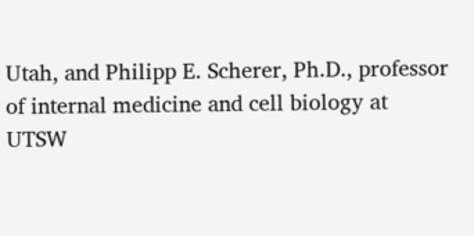Utah, and Philipp E. Scherer, Ph.D., professor of internal medicine and cell biology at UTSW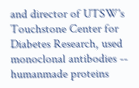and director of UTSW's Touchstone Center for Diabetes Research, used monoclonal antibodies -- humanmade proteins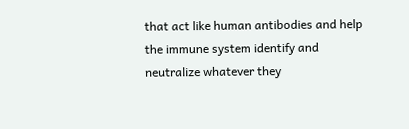that act like human antibodies and help the immune system identify and neutralize whatever they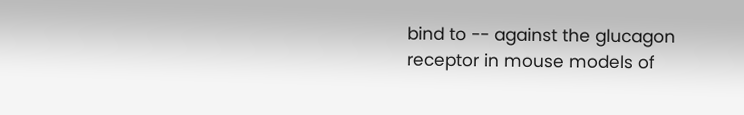bind to -- against the glucagon receptor in mouse models of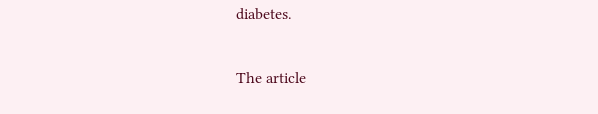diabetes.

The article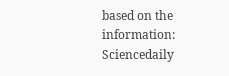based on the information: Sciencedaily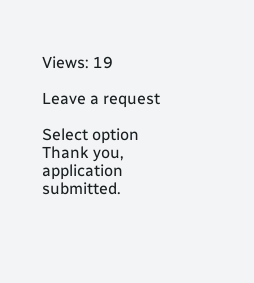Views: 19

Leave a request

Select option
Thank you, application submitted.